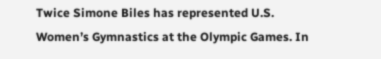Twice Simone Biles has represented U.S. Women’s Gymnastics at the Olympic Games. In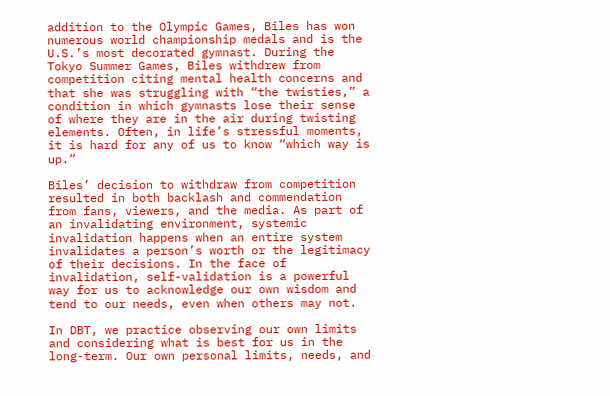addition to the Olympic Games, Biles has won numerous world championship medals and is the U.S.’s most decorated gymnast. During the Tokyo Summer Games, Biles withdrew from competition citing mental health concerns and that she was struggling with “the twisties,” a condition in which gymnasts lose their sense of where they are in the air during twisting elements. Often, in life’s stressful moments, it is hard for any of us to know “which way is up.”

Biles’ decision to withdraw from competition resulted in both backlash and commendation from fans, viewers, and the media. As part of an invalidating environment, systemic invalidation happens when an entire system invalidates a person’s worth or the legitimacy of their decisions. In the face of invalidation, self-validation is a powerful way for us to acknowledge our own wisdom and tend to our needs, even when others may not.

In DBT, we practice observing our own limits and considering what is best for us in the long-term. Our own personal limits, needs, and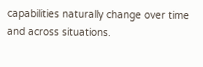capabilities naturally change over time and across situations.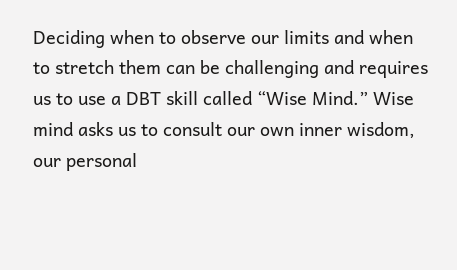Deciding when to observe our limits and when to stretch them can be challenging and requires us to use a DBT skill called “Wise Mind.” Wise mind asks us to consult our own inner wisdom, our personal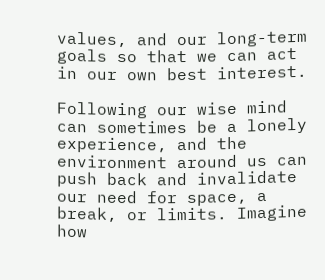values, and our long-term goals so that we can act in our own best interest.

Following our wise mind can sometimes be a lonely experience, and the environment around us can push back and invalidate our need for space, a break, or limits. Imagine how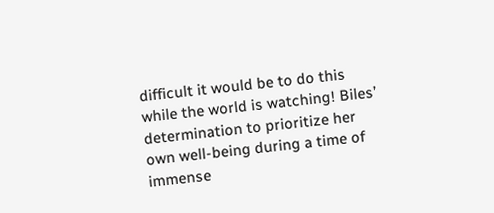difficult it would be to do this while the world is watching! Biles’ determination to prioritize her own well-being during a time of immense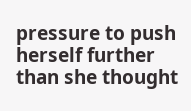pressure to push herself further than she thought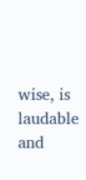wise, is laudable and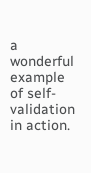a wonderful example of self-validation in action.